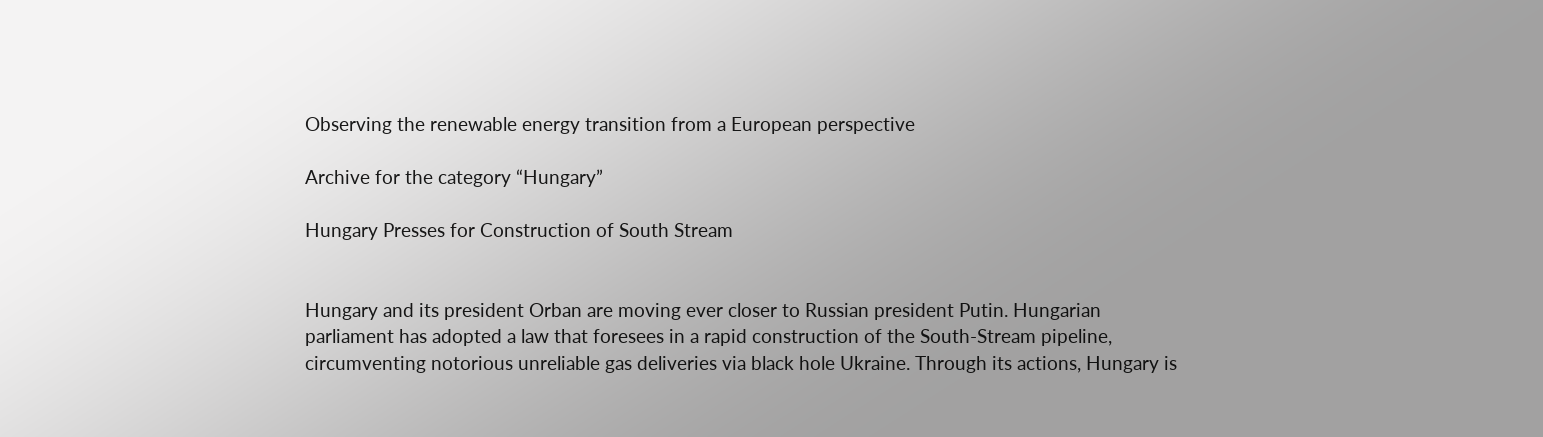Observing the renewable energy transition from a European perspective

Archive for the category “Hungary”

Hungary Presses for Construction of South Stream


Hungary and its president Orban are moving ever closer to Russian president Putin. Hungarian parliament has adopted a law that foresees in a rapid construction of the South-Stream pipeline, circumventing notorious unreliable gas deliveries via black hole Ukraine. Through its actions, Hungary is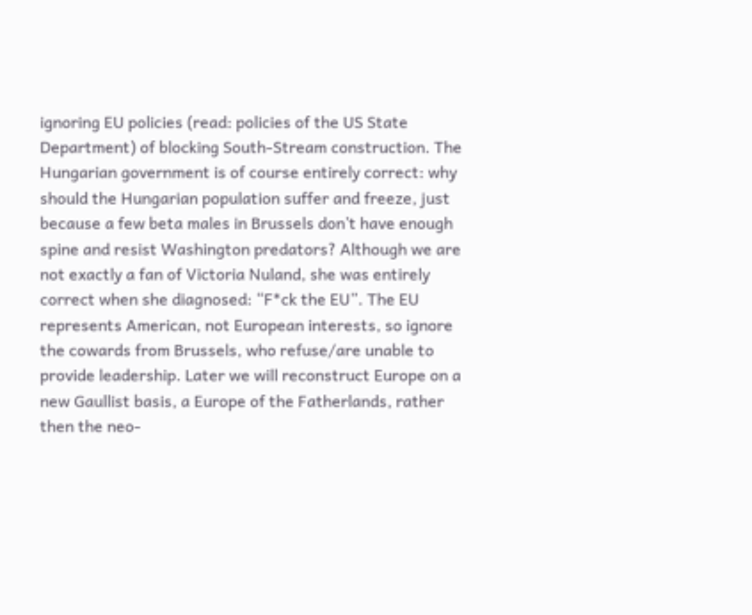ignoring EU policies (read: policies of the US State Department) of blocking South-Stream construction. The Hungarian government is of course entirely correct: why should the Hungarian population suffer and freeze, just because a few beta males in Brussels don’t have enough spine and resist Washington predators? Although we are not exactly a fan of Victoria Nuland, she was entirely correct when she diagnosed: “F*ck the EU”. The EU represents American, not European interests, so ignore the cowards from Brussels, who refuse/are unable to provide leadership. Later we will reconstruct Europe on a new Gaullist basis, a Europe of the Fatherlands, rather then the neo-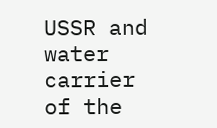USSR and water carrier of the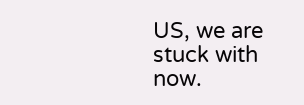US, we are stuck with now.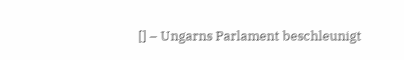[] – Ungarns Parlament beschleunigt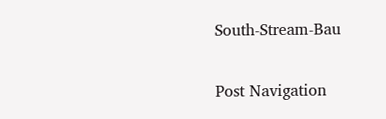South-Stream-Bau

Post Navigation